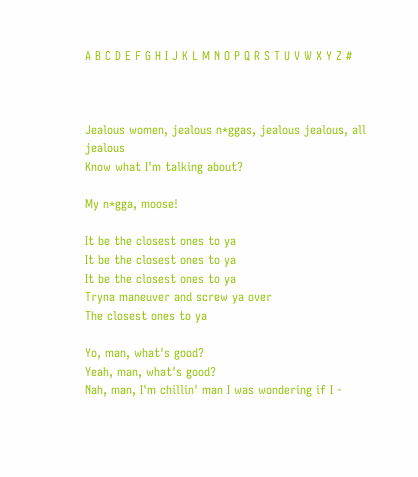A B C D E F G H I J K L M N O P Q R S T U V W X Y Z #



Jealous women, jealous n*ggas, jealous jealous, all jealous
Know what I'm talking about?

My n*gga, moose!

It be the closest ones to ya
It be the closest ones to ya
It be the closest ones to ya
Tryna maneuver and screw ya over
The closest ones to ya

Yo, man, what's good?
Yeah, man, what's good?
Nah, man, I'm chillin' man I was wondering if I -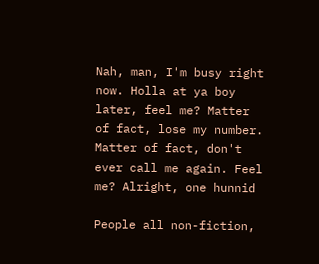Nah, man, I'm busy right now. Holla at ya boy later, feel me? Matter of fact, lose my number. Matter of fact, don't ever call me again. Feel me? Alright, one hunnid

People all non-fiction,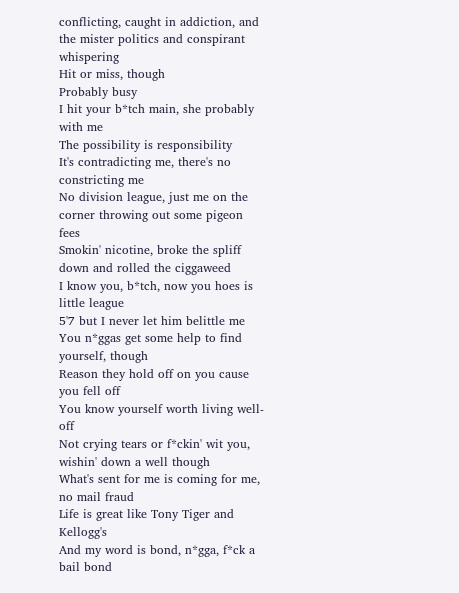conflicting, caught in addiction, and the mister politics and conspirant whispering
Hit or miss, though
Probably busy
I hit your b*tch main, she probably with me
The possibility is responsibility
It's contradicting me, there's no constricting me
No division league, just me on the corner throwing out some pigeon fees
Smokin' nicotine, broke the spliff down and rolled the ciggaweed
I know you, b*tch, now you hoes is little league
5'7 but I never let him belittle me
You n*ggas get some help to find yourself, though
Reason they hold off on you cause you fell off
You know yourself worth living well-off
Not crying tears or f*ckin' wit you, wishin' down a well though
What's sent for me is coming for me, no mail fraud
Life is great like Tony Tiger and Kellogg's
And my word is bond, n*gga, f*ck a bail bond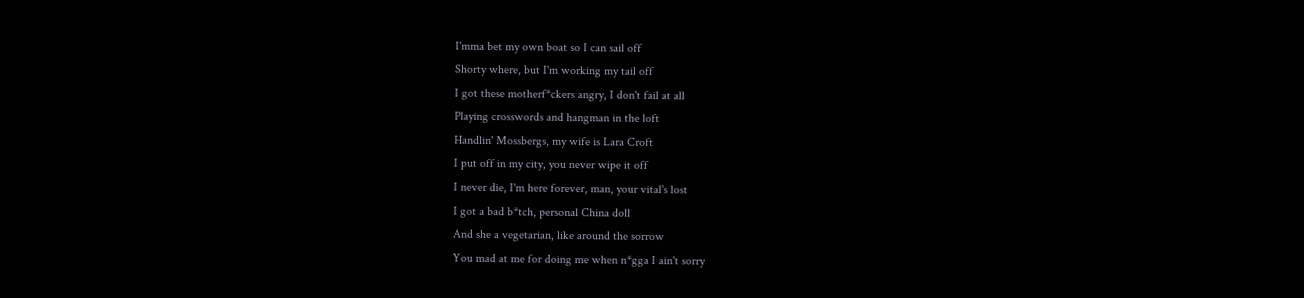I'mma bet my own boat so I can sail off
Shorty where, but I'm working my tail off
I got these motherf*ckers angry, I don't fail at all
Playing crosswords and hangman in the loft
Handlin' Mossbergs, my wife is Lara Croft
I put off in my city, you never wipe it off
I never die, I'm here forever, man, your vital's lost
I got a bad b*tch, personal China doll
And she a vegetarian, like around the sorrow
You mad at me for doing me when n*gga I ain't sorry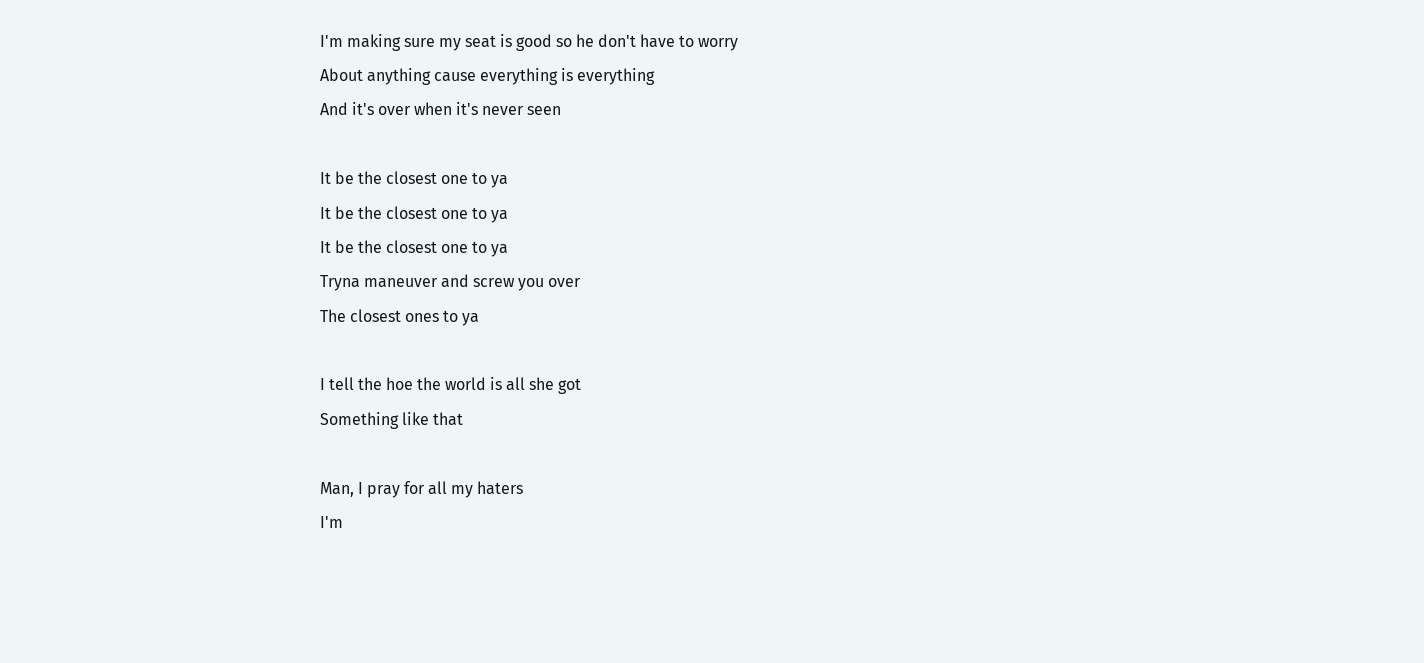I'm making sure my seat is good so he don't have to worry
About anything cause everything is everything
And it's over when it's never seen

It be the closest one to ya
It be the closest one to ya
It be the closest one to ya
Tryna maneuver and screw you over
The closest ones to ya

I tell the hoe the world is all she got
Something like that

Man, I pray for all my haters
I'm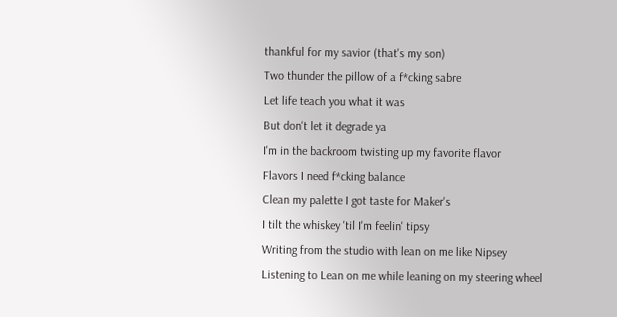thankful for my savior (that's my son)
Two thunder the pillow of a f*cking sabre
Let life teach you what it was
But don't let it degrade ya
I'm in the backroom twisting up my favorite flavor
Flavors I need f*cking balance
Clean my palette I got taste for Maker's
I tilt the whiskey 'til I'm feelin' tipsy
Writing from the studio with lean on me like Nipsey
Listening to Lean on me while leaning on my steering wheel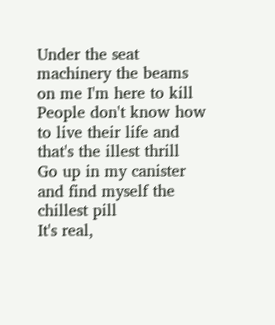Under the seat machinery the beams on me I'm here to kill
People don't know how to live their life and that's the illest thrill
Go up in my canister and find myself the chillest pill
It's real,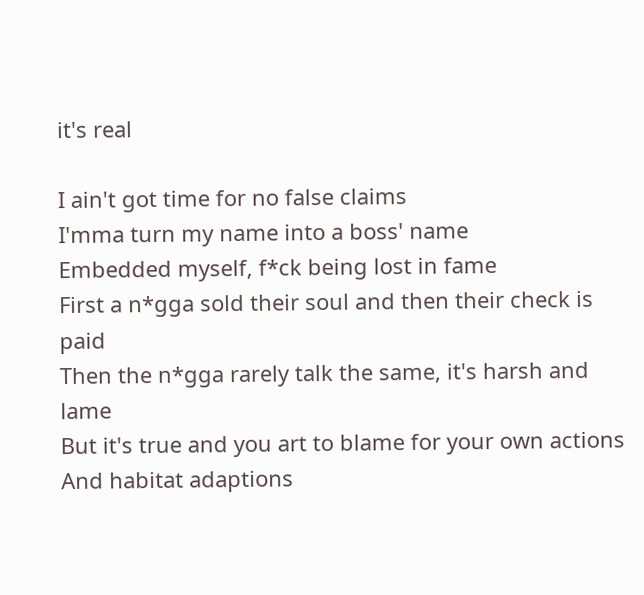it's real

I ain't got time for no false claims
I'mma turn my name into a boss' name
Embedded myself, f*ck being lost in fame
First a n*gga sold their soul and then their check is paid
Then the n*gga rarely talk the same, it's harsh and lame
But it's true and you art to blame for your own actions
And habitat adaptions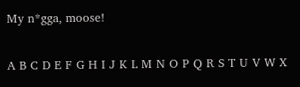My n*gga, moose!

A B C D E F G H I J K L M N O P Q R S T U V W X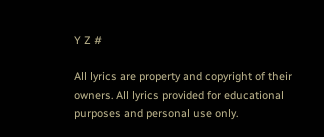Y Z #

All lyrics are property and copyright of their owners. All lyrics provided for educational purposes and personal use only.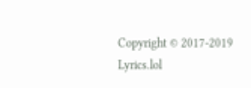Copyright © 2017-2019 Lyrics.lol